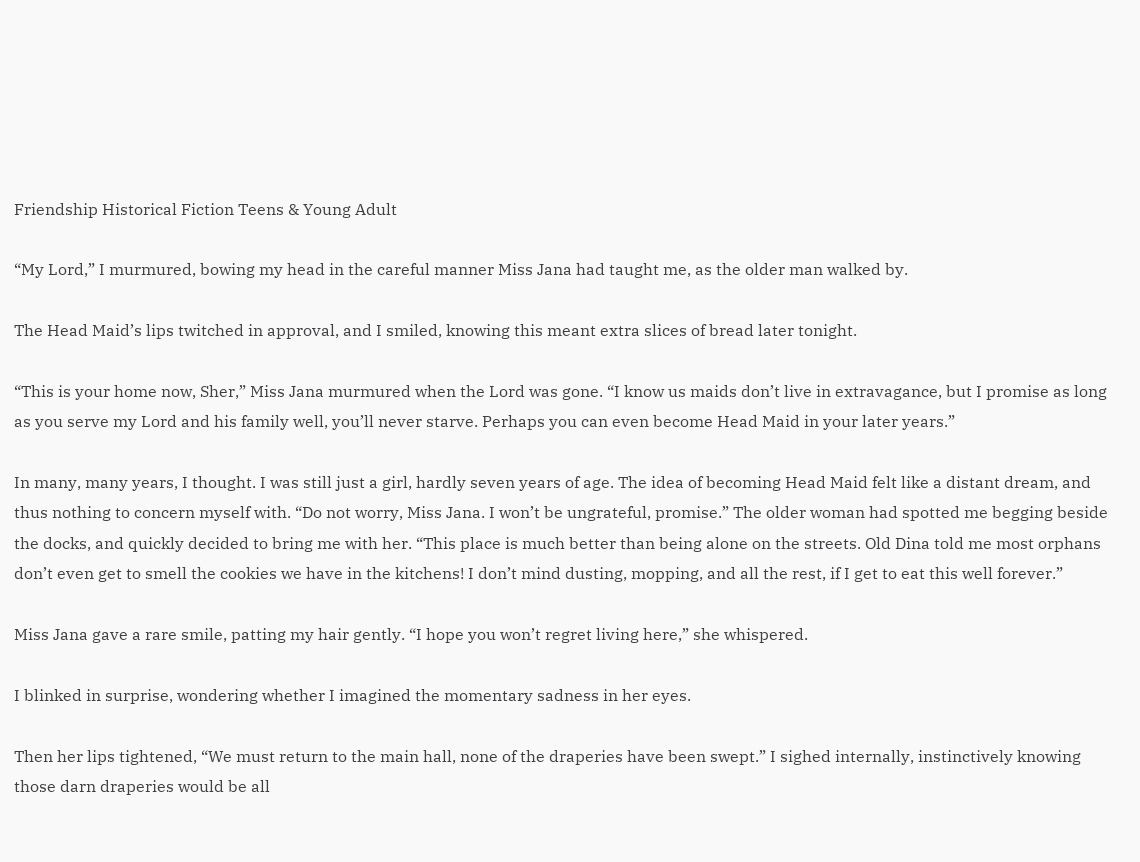Friendship Historical Fiction Teens & Young Adult

“My Lord,” I murmured, bowing my head in the careful manner Miss Jana had taught me, as the older man walked by.

The Head Maid’s lips twitched in approval, and I smiled, knowing this meant extra slices of bread later tonight.

“This is your home now, Sher,” Miss Jana murmured when the Lord was gone. “I know us maids don’t live in extravagance, but I promise as long as you serve my Lord and his family well, you’ll never starve. Perhaps you can even become Head Maid in your later years.”

In many, many years, I thought. I was still just a girl, hardly seven years of age. The idea of becoming Head Maid felt like a distant dream, and thus nothing to concern myself with. “Do not worry, Miss Jana. I won’t be ungrateful, promise.” The older woman had spotted me begging beside the docks, and quickly decided to bring me with her. “This place is much better than being alone on the streets. Old Dina told me most orphans don’t even get to smell the cookies we have in the kitchens! I don’t mind dusting, mopping, and all the rest, if I get to eat this well forever.”

Miss Jana gave a rare smile, patting my hair gently. “I hope you won’t regret living here,” she whispered.

I blinked in surprise, wondering whether I imagined the momentary sadness in her eyes.

Then her lips tightened, “We must return to the main hall, none of the draperies have been swept.” I sighed internally, instinctively knowing those darn draperies would be all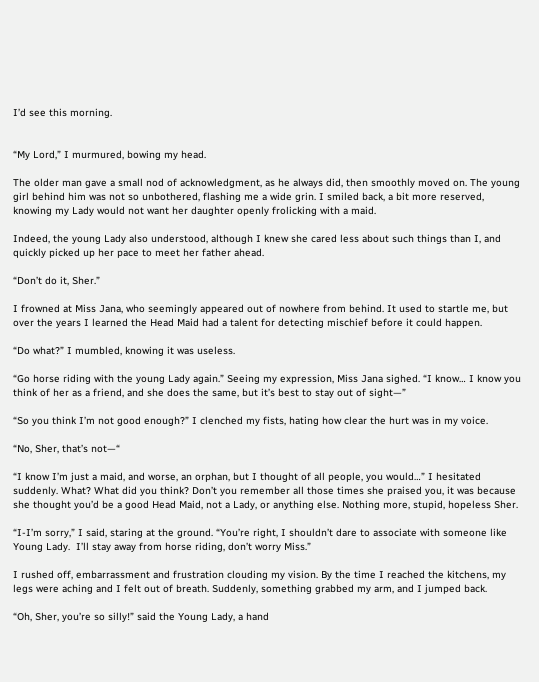I’d see this morning.


“My Lord,” I murmured, bowing my head.

The older man gave a small nod of acknowledgment, as he always did, then smoothly moved on. The young girl behind him was not so unbothered, flashing me a wide grin. I smiled back, a bit more reserved, knowing my Lady would not want her daughter openly frolicking with a maid.

Indeed, the young Lady also understood, although I knew she cared less about such things than I, and quickly picked up her pace to meet her father ahead.

“Don’t do it, Sher.”

I frowned at Miss Jana, who seemingly appeared out of nowhere from behind. It used to startle me, but over the years I learned the Head Maid had a talent for detecting mischief before it could happen.

“Do what?” I mumbled, knowing it was useless.

“Go horse riding with the young Lady again.” Seeing my expression, Miss Jana sighed. “I know… I know you think of her as a friend, and she does the same, but it’s best to stay out of sight—”

“So you think I’m not good enough?” I clenched my fists, hating how clear the hurt was in my voice.

“No, Sher, that’s not—“

“I know I’m just a maid, and worse, an orphan, but I thought of all people, you would…” I hesitated suddenly. What? What did you think? Don’t you remember all those times she praised you, it was because she thought you’d be a good Head Maid, not a Lady, or anything else. Nothing more, stupid, hopeless Sher.

“I-I’m sorry,” I said, staring at the ground. “You’re right, I shouldn’t dare to associate with someone like Young Lady.  I’ll stay away from horse riding, don’t worry Miss.”

I rushed off, embarrassment and frustration clouding my vision. By the time I reached the kitchens, my legs were aching and I felt out of breath. Suddenly, something grabbed my arm, and I jumped back.

“Oh, Sher, you’re so silly!” said the Young Lady, a hand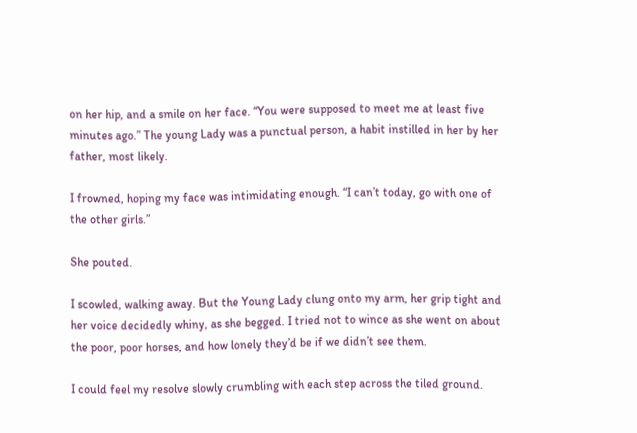on her hip, and a smile on her face. “You were supposed to meet me at least five minutes ago.” The young Lady was a punctual person, a habit instilled in her by her father, most likely.

I frowned, hoping my face was intimidating enough. “I can’t today, go with one of the other girls.”

She pouted.

I scowled, walking away. But the Young Lady clung onto my arm, her grip tight and her voice decidedly whiny, as she begged. I tried not to wince as she went on about the poor, poor horses, and how lonely they’d be if we didn’t see them.

I could feel my resolve slowly crumbling with each step across the tiled ground.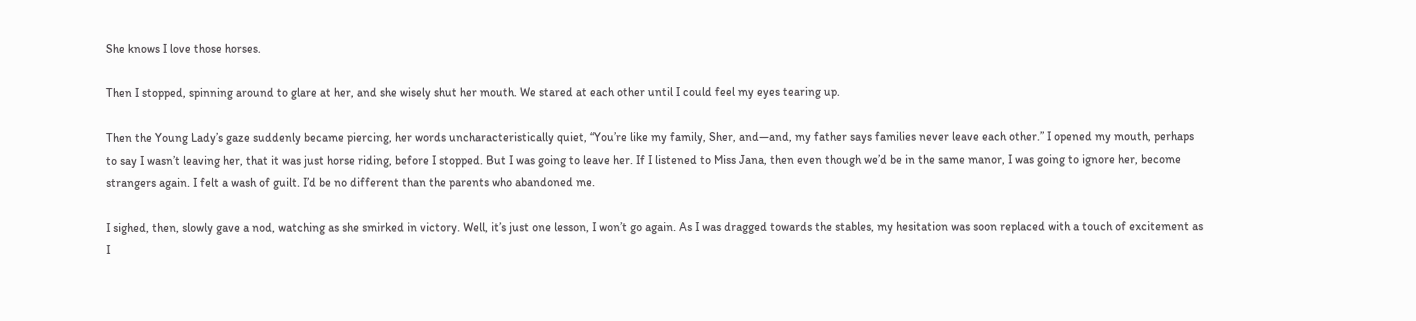She knows I love those horses.

Then I stopped, spinning around to glare at her, and she wisely shut her mouth. We stared at each other until I could feel my eyes tearing up.

Then the Young Lady’s gaze suddenly became piercing, her words uncharacteristically quiet, “You’re like my family, Sher, and—and, my father says families never leave each other.” I opened my mouth, perhaps to say I wasn’t leaving her, that it was just horse riding, before I stopped. But I was going to leave her. If I listened to Miss Jana, then even though we’d be in the same manor, I was going to ignore her, become strangers again. I felt a wash of guilt. I’d be no different than the parents who abandoned me.

I sighed, then, slowly gave a nod, watching as she smirked in victory. Well, it’s just one lesson, I won’t go again. As I was dragged towards the stables, my hesitation was soon replaced with a touch of excitement as I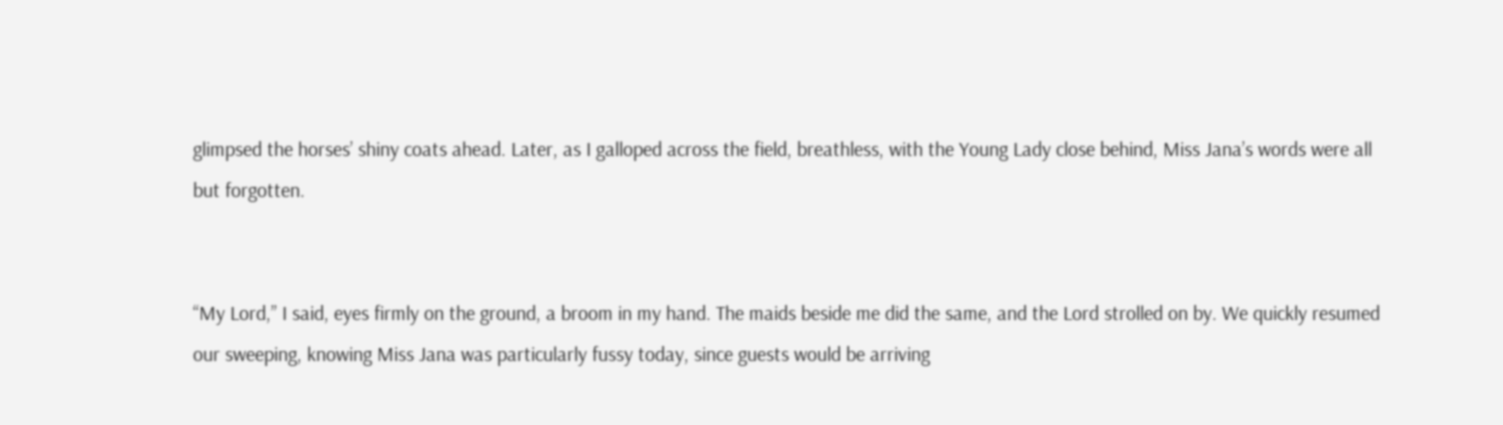glimpsed the horses’ shiny coats ahead. Later, as I galloped across the field, breathless, with the Young Lady close behind, Miss Jana’s words were all but forgotten.


“My Lord,” I said, eyes firmly on the ground, a broom in my hand. The maids beside me did the same, and the Lord strolled on by. We quickly resumed our sweeping, knowing Miss Jana was particularly fussy today, since guests would be arriving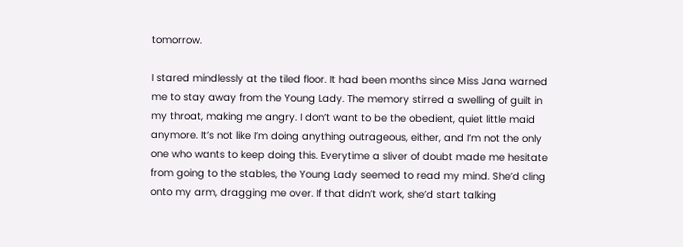tomorrow.

I stared mindlessly at the tiled floor. It had been months since Miss Jana warned me to stay away from the Young Lady. The memory stirred a swelling of guilt in my throat, making me angry. I don’t want to be the obedient, quiet little maid anymore. It’s not like I’m doing anything outrageous, either, and I’m not the only one who wants to keep doing this. Everytime a sliver of doubt made me hesitate from going to the stables, the Young Lady seemed to read my mind. She’d cling onto my arm, dragging me over. If that didn’t work, she’d start talking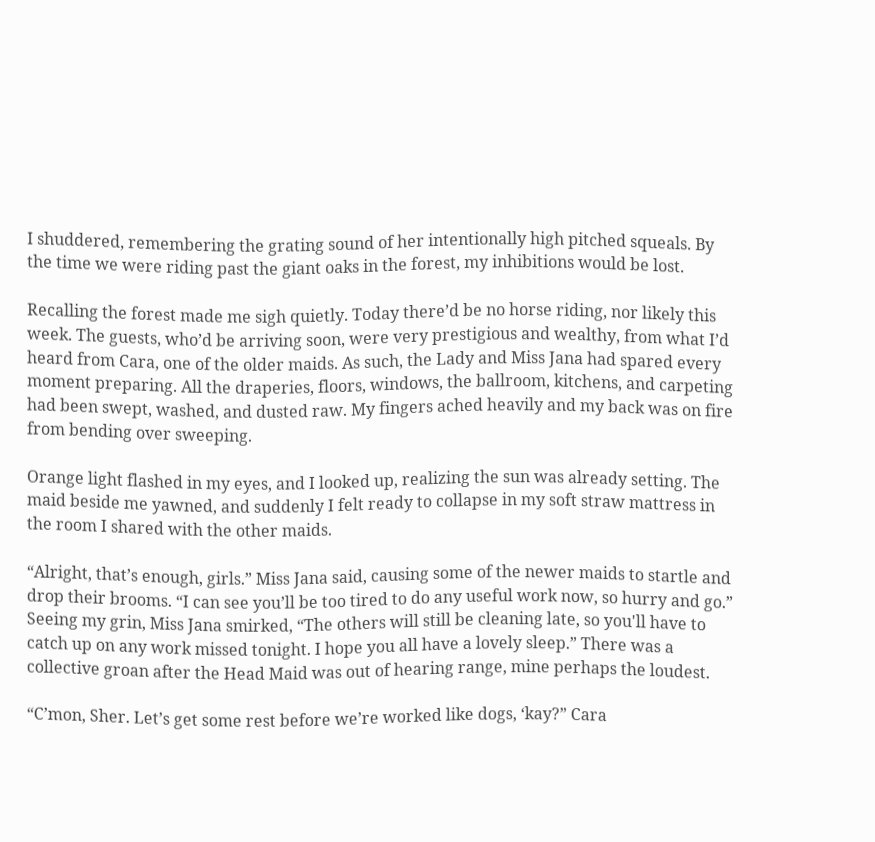I shuddered, remembering the grating sound of her intentionally high pitched squeals. By the time we were riding past the giant oaks in the forest, my inhibitions would be lost.

Recalling the forest made me sigh quietly. Today there’d be no horse riding, nor likely this week. The guests, who’d be arriving soon, were very prestigious and wealthy, from what I’d heard from Cara, one of the older maids. As such, the Lady and Miss Jana had spared every moment preparing. All the draperies, floors, windows, the ballroom, kitchens, and carpeting had been swept, washed, and dusted raw. My fingers ached heavily and my back was on fire from bending over sweeping.

Orange light flashed in my eyes, and I looked up, realizing the sun was already setting. The maid beside me yawned, and suddenly I felt ready to collapse in my soft straw mattress in the room I shared with the other maids.

“Alright, that’s enough, girls.” Miss Jana said, causing some of the newer maids to startle and drop their brooms. “I can see you’ll be too tired to do any useful work now, so hurry and go.” Seeing my grin, Miss Jana smirked, “The others will still be cleaning late, so you'll have to catch up on any work missed tonight. I hope you all have a lovely sleep.” There was a collective groan after the Head Maid was out of hearing range, mine perhaps the loudest.

“C’mon, Sher. Let’s get some rest before we’re worked like dogs, ‘kay?” Cara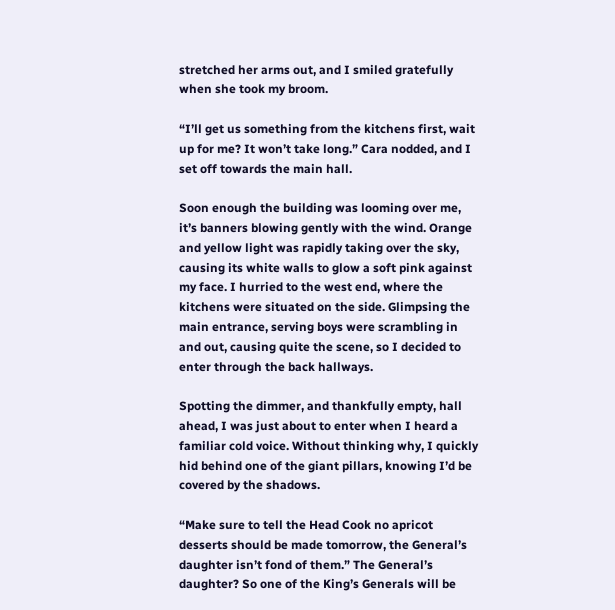stretched her arms out, and I smiled gratefully when she took my broom.

“I’ll get us something from the kitchens first, wait up for me? It won’t take long.” Cara nodded, and I set off towards the main hall.

Soon enough the building was looming over me, it’s banners blowing gently with the wind. Orange and yellow light was rapidly taking over the sky, causing its white walls to glow a soft pink against my face. I hurried to the west end, where the kitchens were situated on the side. Glimpsing the main entrance, serving boys were scrambling in and out, causing quite the scene, so I decided to enter through the back hallways.

Spotting the dimmer, and thankfully empty, hall ahead, I was just about to enter when I heard a familiar cold voice. Without thinking why, I quickly hid behind one of the giant pillars, knowing I’d be covered by the shadows.

“Make sure to tell the Head Cook no apricot desserts should be made tomorrow, the General’s daughter isn’t fond of them.” The General’s daughter? So one of the King’s Generals will be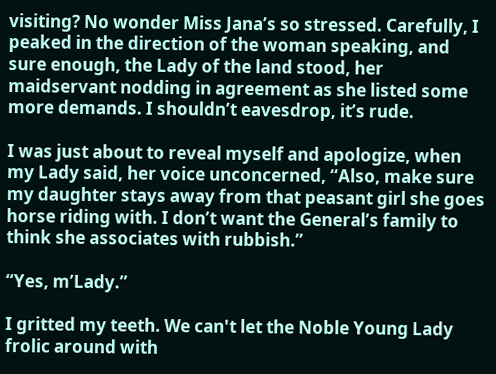visiting? No wonder Miss Jana’s so stressed. Carefully, I peaked in the direction of the woman speaking, and sure enough, the Lady of the land stood, her maidservant nodding in agreement as she listed some more demands. I shouldn’t eavesdrop, it’s rude.

I was just about to reveal myself and apologize, when my Lady said, her voice unconcerned, “Also, make sure my daughter stays away from that peasant girl she goes horse riding with. I don’t want the General’s family to think she associates with rubbish.”

“Yes, m’Lady.”

I gritted my teeth. We can't let the Noble Young Lady frolic around with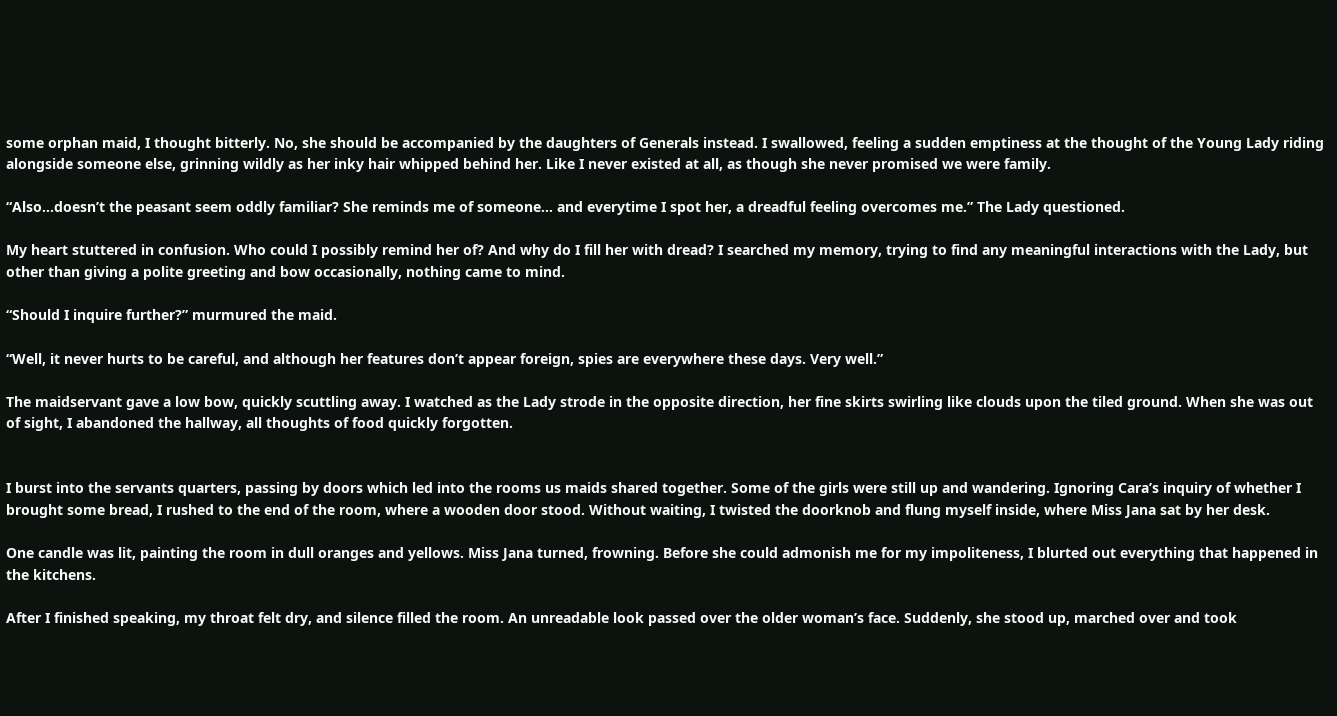some orphan maid, I thought bitterly. No, she should be accompanied by the daughters of Generals instead. I swallowed, feeling a sudden emptiness at the thought of the Young Lady riding alongside someone else, grinning wildly as her inky hair whipped behind her. Like I never existed at all, as though she never promised we were family.

“Also…doesn’t the peasant seem oddly familiar? She reminds me of someone… and everytime I spot her, a dreadful feeling overcomes me.” The Lady questioned.

My heart stuttered in confusion. Who could I possibly remind her of? And why do I fill her with dread? I searched my memory, trying to find any meaningful interactions with the Lady, but other than giving a polite greeting and bow occasionally, nothing came to mind.

“Should I inquire further?” murmured the maid.

“Well, it never hurts to be careful, and although her features don’t appear foreign, spies are everywhere these days. Very well.”

The maidservant gave a low bow, quickly scuttling away. I watched as the Lady strode in the opposite direction, her fine skirts swirling like clouds upon the tiled ground. When she was out of sight, I abandoned the hallway, all thoughts of food quickly forgotten.


I burst into the servants quarters, passing by doors which led into the rooms us maids shared together. Some of the girls were still up and wandering. Ignoring Cara’s inquiry of whether I brought some bread, I rushed to the end of the room, where a wooden door stood. Without waiting, I twisted the doorknob and flung myself inside, where Miss Jana sat by her desk.

One candle was lit, painting the room in dull oranges and yellows. Miss Jana turned, frowning. Before she could admonish me for my impoliteness, I blurted out everything that happened in the kitchens.

After I finished speaking, my throat felt dry, and silence filled the room. An unreadable look passed over the older woman’s face. Suddenly, she stood up, marched over and took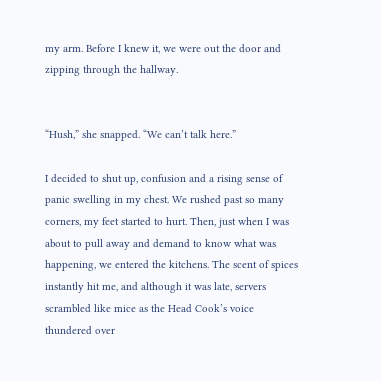my arm. Before I knew it, we were out the door and zipping through the hallway.


“Hush,” she snapped. “We can’t talk here.”

I decided to shut up, confusion and a rising sense of panic swelling in my chest. We rushed past so many corners, my feet started to hurt. Then, just when I was about to pull away and demand to know what was happening, we entered the kitchens. The scent of spices instantly hit me, and although it was late, servers scrambled like mice as the Head Cook’s voice thundered over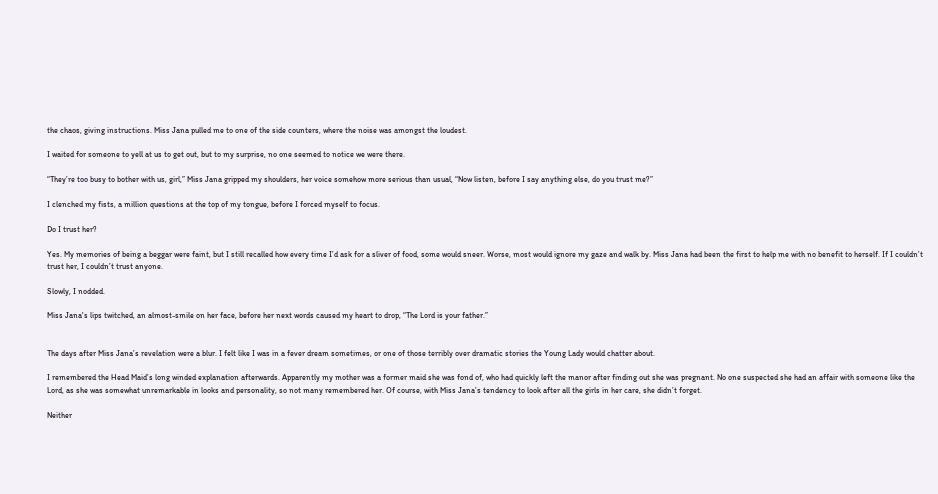the chaos, giving instructions. Miss Jana pulled me to one of the side counters, where the noise was amongst the loudest.

I waited for someone to yell at us to get out, but to my surprise, no one seemed to notice we were there.

“They’re too busy to bother with us, girl,” Miss Jana gripped my shoulders, her voice somehow more serious than usual, “Now listen, before I say anything else, do you trust me?”

I clenched my fists, a million questions at the top of my tongue, before I forced myself to focus.

Do I trust her?

Yes. My memories of being a beggar were faint, but I still recalled how every time I’d ask for a sliver of food, some would sneer. Worse, most would ignore my gaze and walk by. Miss Jana had been the first to help me with no benefit to herself. If I couldn’t trust her, I couldn’t trust anyone.

Slowly, I nodded.

Miss Jana's lips twitched, an almost-smile on her face, before her next words caused my heart to drop, “The Lord is your father.”


The days after Miss Jana’s revelation were a blur. I felt like I was in a fever dream sometimes, or one of those terribly over dramatic stories the Young Lady would chatter about.

I remembered the Head Maid’s long winded explanation afterwards. Apparently my mother was a former maid she was fond of, who had quickly left the manor after finding out she was pregnant. No one suspected she had an affair with someone like the Lord, as she was somewhat unremarkable in looks and personality, so not many remembered her. Of course, with Miss Jana’s tendency to look after all the girls in her care, she didn’t forget.

Neither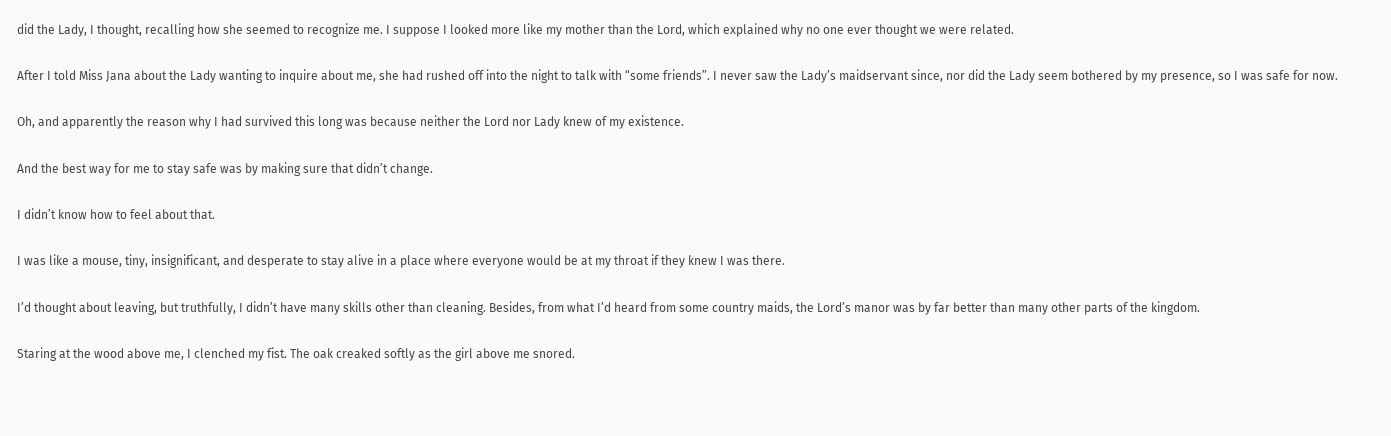did the Lady, I thought, recalling how she seemed to recognize me. I suppose I looked more like my mother than the Lord, which explained why no one ever thought we were related.

After I told Miss Jana about the Lady wanting to inquire about me, she had rushed off into the night to talk with “some friends”. I never saw the Lady’s maidservant since, nor did the Lady seem bothered by my presence, so I was safe for now.

Oh, and apparently the reason why I had survived this long was because neither the Lord nor Lady knew of my existence.

And the best way for me to stay safe was by making sure that didn’t change.

I didn’t know how to feel about that.

I was like a mouse, tiny, insignificant, and desperate to stay alive in a place where everyone would be at my throat if they knew I was there.

I’d thought about leaving, but truthfully, I didn’t have many skills other than cleaning. Besides, from what I’d heard from some country maids, the Lord’s manor was by far better than many other parts of the kingdom.

Staring at the wood above me, I clenched my fist. The oak creaked softly as the girl above me snored.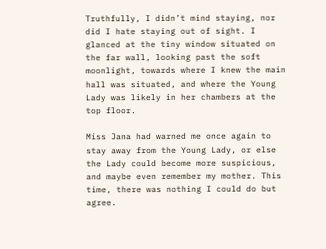Truthfully, I didn’t mind staying, nor did I hate staying out of sight. I glanced at the tiny window situated on the far wall, looking past the soft moonlight, towards where I knew the main hall was situated, and where the Young Lady was likely in her chambers at the top floor.

Miss Jana had warned me once again to stay away from the Young Lady, or else the Lady could become more suspicious, and maybe even remember my mother. This time, there was nothing I could do but agree.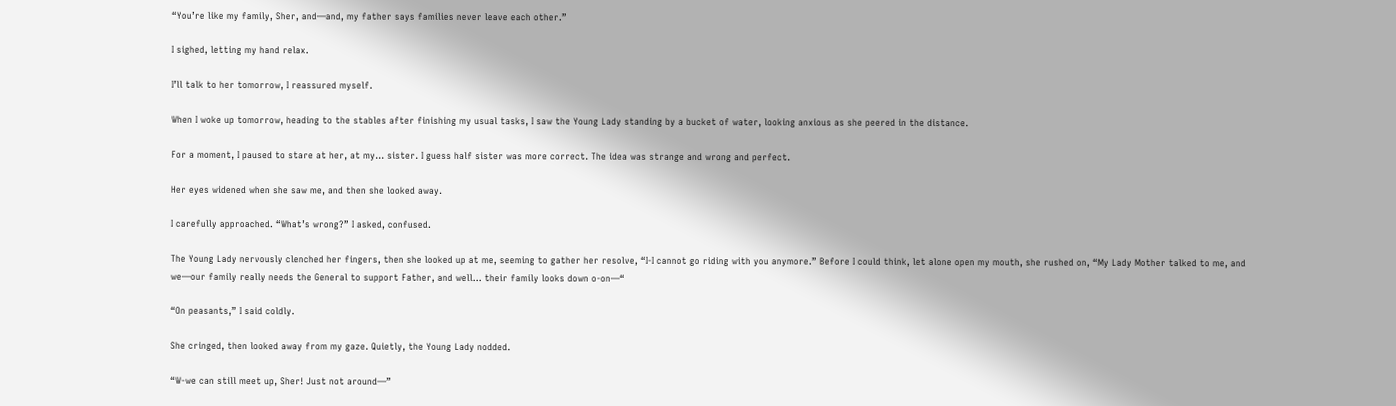“You’re like my family, Sher, and—and, my father says families never leave each other.”

I sighed, letting my hand relax.

I’ll talk to her tomorrow, I reassured myself.

When I woke up tomorrow, heading to the stables after finishing my usual tasks, I saw the Young Lady standing by a bucket of water, looking anxious as she peered in the distance.

For a moment, I paused to stare at her, at my… sister. I guess half sister was more correct. The idea was strange and wrong and perfect.

Her eyes widened when she saw me, and then she looked away.

I carefully approached. “What’s wrong?” I asked, confused.

The Young Lady nervously clenched her fingers, then she looked up at me, seeming to gather her resolve, “I-I cannot go riding with you anymore.” Before I could think, let alone open my mouth, she rushed on, “My Lady Mother talked to me, and we—our family really needs the General to support Father, and well… their family looks down o-on—“

“On peasants,” I said coldly.

She cringed, then looked away from my gaze. Quietly, the Young Lady nodded.

“W-we can still meet up, Sher! Just not around—”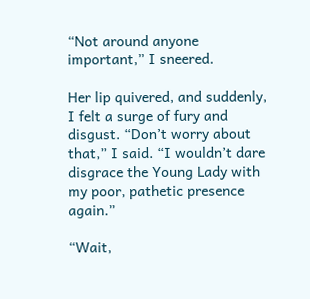“Not around anyone important,” I sneered.

Her lip quivered, and suddenly, I felt a surge of fury and disgust. “Don’t worry about that,” I said. “I wouldn’t dare disgrace the Young Lady with my poor, pathetic presence again.”

“Wait,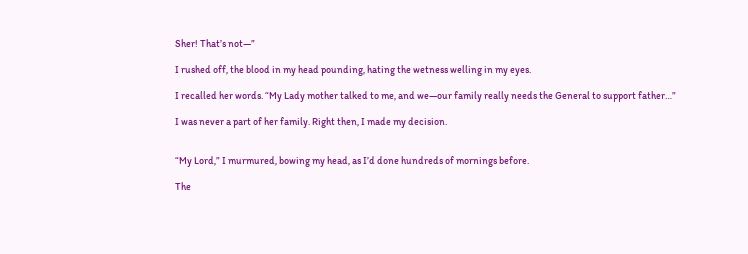Sher! That’s not—”

I rushed off, the blood in my head pounding, hating the wetness welling in my eyes.

I recalled her words. “My Lady mother talked to me, and we—our family really needs the General to support father…”

I was never a part of her family. Right then, I made my decision.


“My Lord,” I murmured, bowing my head, as I’d done hundreds of mornings before.

The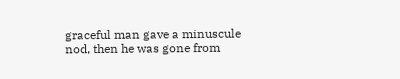graceful man gave a minuscule nod, then he was gone from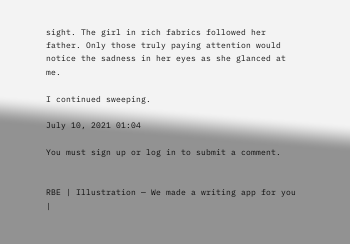sight. The girl in rich fabrics followed her father. Only those truly paying attention would notice the sadness in her eyes as she glanced at me.

I continued sweeping.

July 10, 2021 01:04

You must sign up or log in to submit a comment.


RBE | Illustration — We made a writing app for you |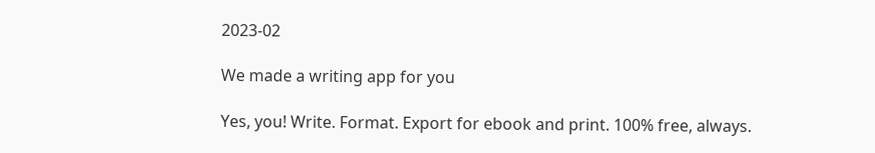2023-02

We made a writing app for you

Yes, you! Write. Format. Export for ebook and print. 100% free, always.